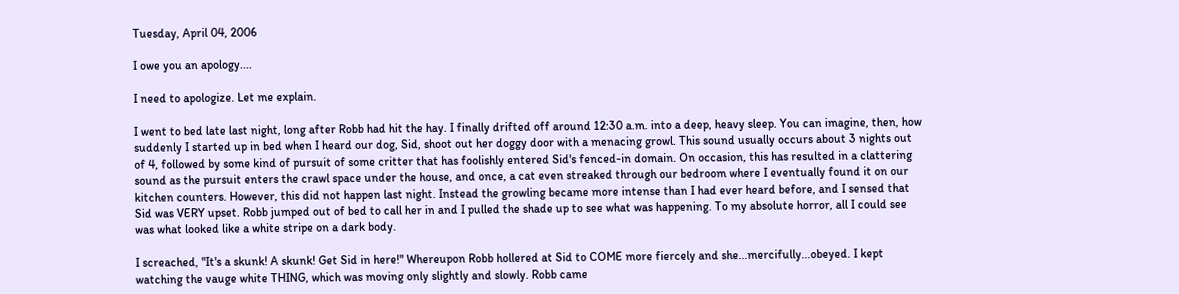Tuesday, April 04, 2006

I owe you an apology....

I need to apologize. Let me explain.

I went to bed late last night, long after Robb had hit the hay. I finally drifted off around 12:30 a.m. into a deep, heavy sleep. You can imagine, then, how suddenly I started up in bed when I heard our dog, Sid, shoot out her doggy door with a menacing growl. This sound usually occurs about 3 nights out of 4, followed by some kind of pursuit of some critter that has foolishly entered Sid's fenced-in domain. On occasion, this has resulted in a clattering sound as the pursuit enters the crawl space under the house, and once, a cat even streaked through our bedroom where I eventually found it on our kitchen counters. However, this did not happen last night. Instead the growling became more intense than I had ever heard before, and I sensed that Sid was VERY upset. Robb jumped out of bed to call her in and I pulled the shade up to see what was happening. To my absolute horror, all I could see was what looked like a white stripe on a dark body.

I screached, "It's a skunk! A skunk! Get Sid in here!" Whereupon Robb hollered at Sid to COME more fiercely and she...mercifully...obeyed. I kept watching the vauge white THING, which was moving only slightly and slowly. Robb came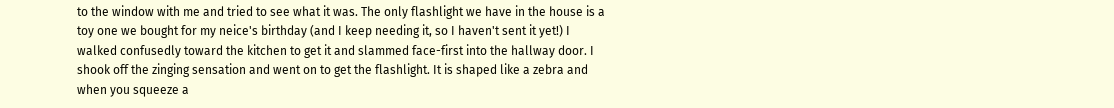to the window with me and tried to see what it was. The only flashlight we have in the house is a toy one we bought for my neice's birthday (and I keep needing it, so I haven't sent it yet!) I walked confusedly toward the kitchen to get it and slammed face-first into the hallway door. I shook off the zinging sensation and went on to get the flashlight. It is shaped like a zebra and when you squeeze a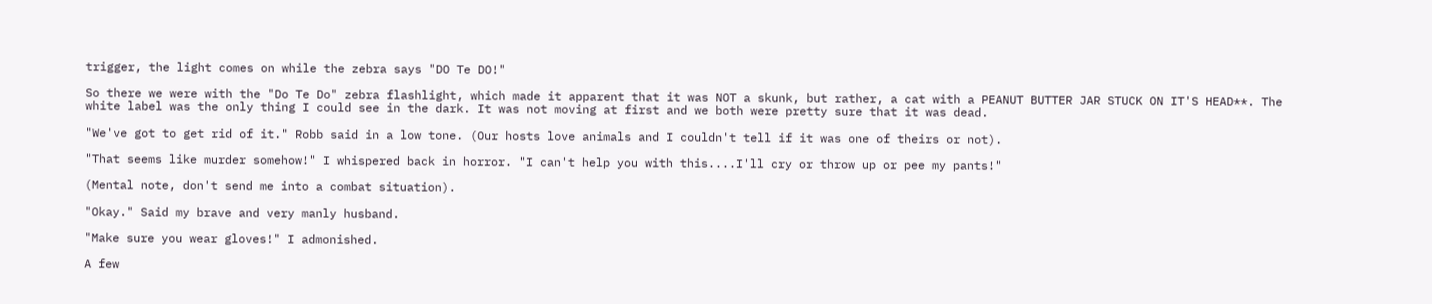trigger, the light comes on while the zebra says "DO Te DO!"

So there we were with the "Do Te Do" zebra flashlight, which made it apparent that it was NOT a skunk, but rather, a cat with a PEANUT BUTTER JAR STUCK ON IT'S HEAD**. The white label was the only thing I could see in the dark. It was not moving at first and we both were pretty sure that it was dead.

"We've got to get rid of it." Robb said in a low tone. (Our hosts love animals and I couldn't tell if it was one of theirs or not).

"That seems like murder somehow!" I whispered back in horror. "I can't help you with this....I'll cry or throw up or pee my pants!"

(Mental note, don't send me into a combat situation).

"Okay." Said my brave and very manly husband.

"Make sure you wear gloves!" I admonished.

A few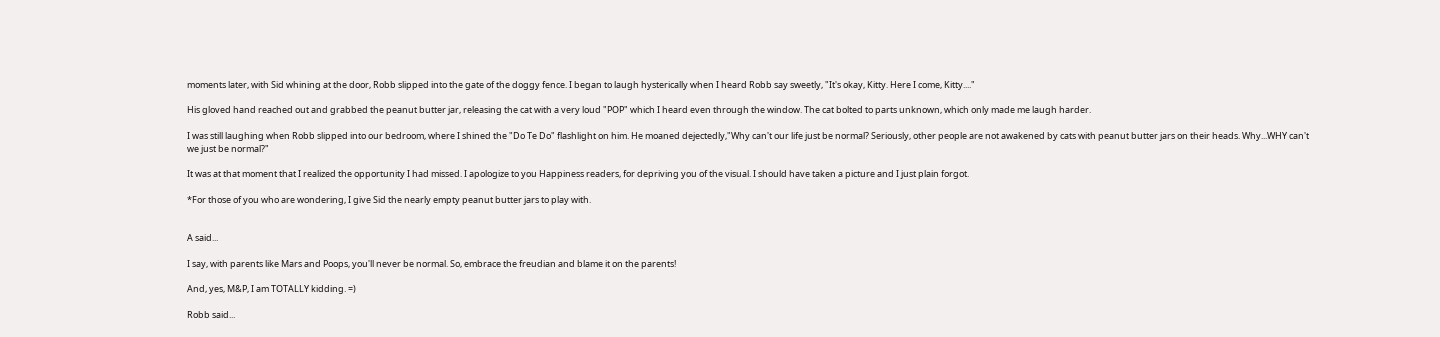moments later, with Sid whining at the door, Robb slipped into the gate of the doggy fence. I began to laugh hysterically when I heard Robb say sweetly, "It's okay, Kitty. Here I come, Kitty...."

His gloved hand reached out and grabbed the peanut butter jar, releasing the cat with a very loud "POP" which I heard even through the window. The cat bolted to parts unknown, which only made me laugh harder.

I was still laughing when Robb slipped into our bedroom, where I shined the "Do Te Do" flashlight on him. He moaned dejectedly,"Why can't our life just be normal? Seriously, other people are not awakened by cats with peanut butter jars on their heads. Why...WHY can't we just be normal?"

It was at that moment that I realized the opportunity I had missed. I apologize to you Happiness readers, for depriving you of the visual. I should have taken a picture and I just plain forgot.

*For those of you who are wondering, I give Sid the nearly empty peanut butter jars to play with.


A said...

I say, with parents like Mars and Poops, you'll never be normal. So, embrace the freudian and blame it on the parents!

And, yes, M&P, I am TOTALLY kidding. =)

Robb said...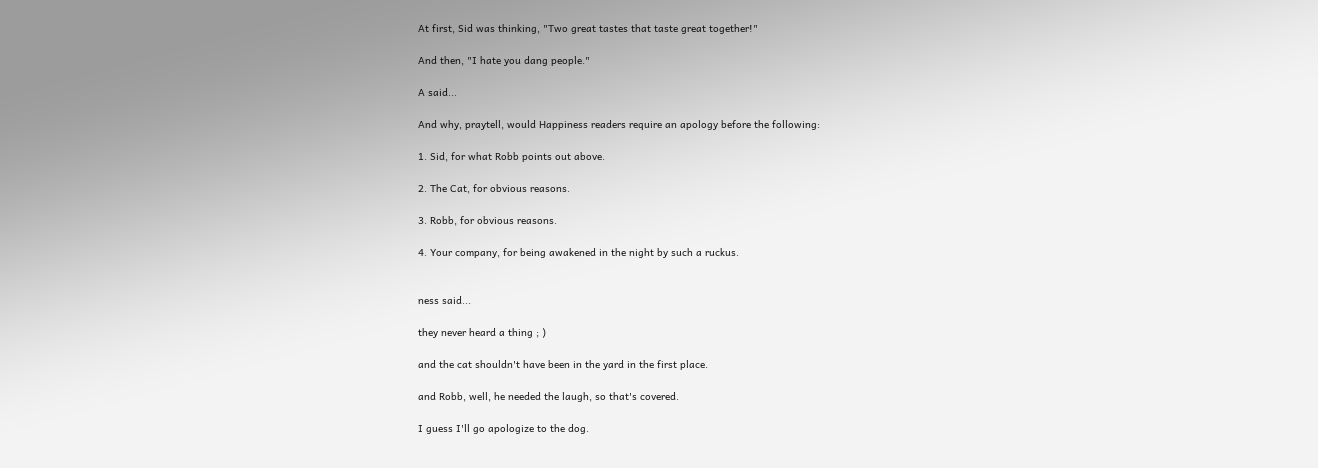At first, Sid was thinking, "Two great tastes that taste great together!"

And then, "I hate you dang people."

A said...

And why, praytell, would Happiness readers require an apology before the following:

1. Sid, for what Robb points out above.

2. The Cat, for obvious reasons.

3. Robb, for obvious reasons.

4. Your company, for being awakened in the night by such a ruckus.


ness said...

they never heard a thing ; )

and the cat shouldn't have been in the yard in the first place.

and Robb, well, he needed the laugh, so that's covered.

I guess I'll go apologize to the dog.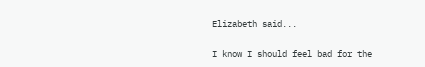Elizabeth said...

I know I should feel bad for the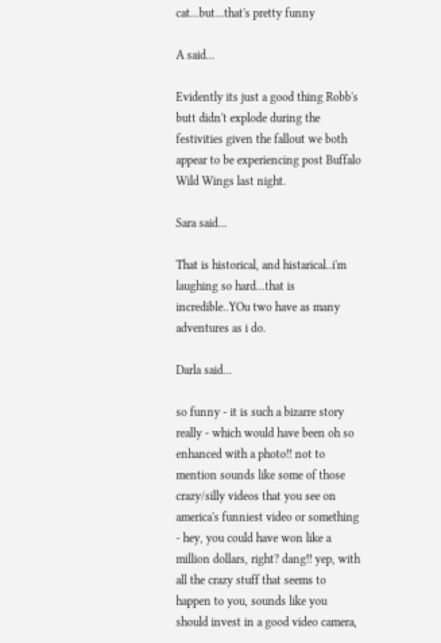cat...but...that's pretty funny

A said...

Evidently its just a good thing Robb's butt didn't explode during the festivities given the fallout we both appear to be experiencing post Buffalo Wild Wings last night.

Sara said...

That is historical, and histarical..i'm laughing so hard...that is incredible..YOu two have as many adventures as i do.

Darla said...

so funny - it is such a bizarre story really - which would have been oh so enhanced with a photo!! not to mention sounds like some of those crazy/silly videos that you see on america's funniest video or something - hey, you could have won like a million dollars, right? dang!! yep, with all the crazy stuff that seems to happen to you, sounds like you should invest in a good video camera,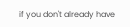if you don't already have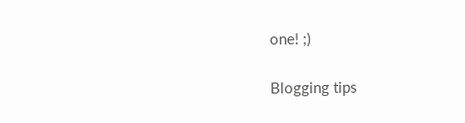one! ;)

Blogging tips